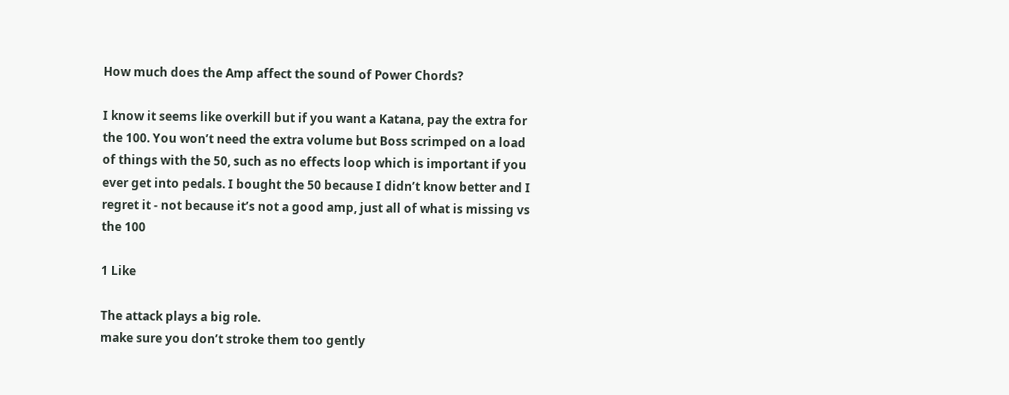How much does the Amp affect the sound of Power Chords?

I know it seems like overkill but if you want a Katana, pay the extra for the 100. You won’t need the extra volume but Boss scrimped on a load of things with the 50, such as no effects loop which is important if you ever get into pedals. I bought the 50 because I didn’t know better and I regret it - not because it’s not a good amp, just all of what is missing vs the 100

1 Like

The attack plays a big role.
make sure you don’t stroke them too gently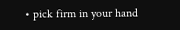• pick firm in your hand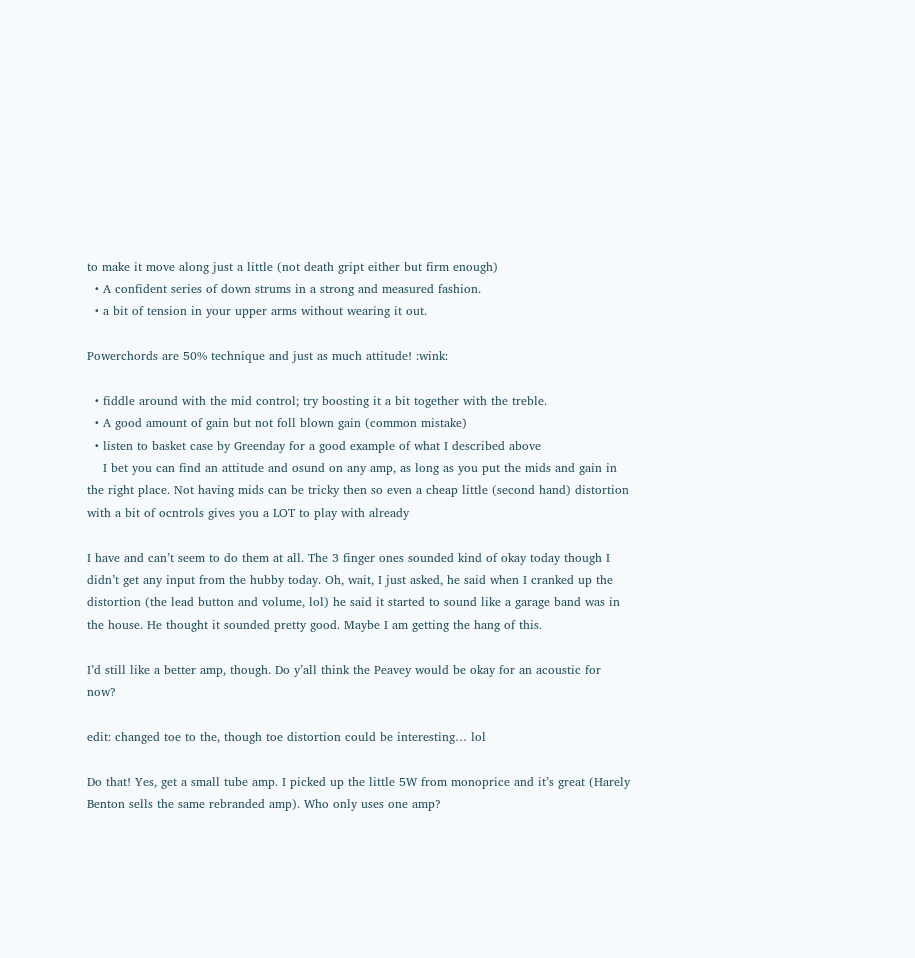to make it move along just a little (not death gript either but firm enough)
  • A confident series of down strums in a strong and measured fashion.
  • a bit of tension in your upper arms without wearing it out.

Powerchords are 50% technique and just as much attitude! :wink:

  • fiddle around with the mid control; try boosting it a bit together with the treble.
  • A good amount of gain but not foll blown gain (common mistake)
  • listen to basket case by Greenday for a good example of what I described above
    I bet you can find an attitude and osund on any amp, as long as you put the mids and gain in the right place. Not having mids can be tricky then so even a cheap little (second hand) distortion with a bit of ocntrols gives you a LOT to play with already

I have and can’t seem to do them at all. The 3 finger ones sounded kind of okay today though I didn’t get any input from the hubby today. Oh, wait, I just asked, he said when I cranked up the distortion (the lead button and volume, lol) he said it started to sound like a garage band was in the house. He thought it sounded pretty good. Maybe I am getting the hang of this.

I’d still like a better amp, though. Do y’all think the Peavey would be okay for an acoustic for now?

edit: changed toe to the, though toe distortion could be interesting… lol

Do that! Yes, get a small tube amp. I picked up the little 5W from monoprice and it’s great (Harely Benton sells the same rebranded amp). Who only uses one amp?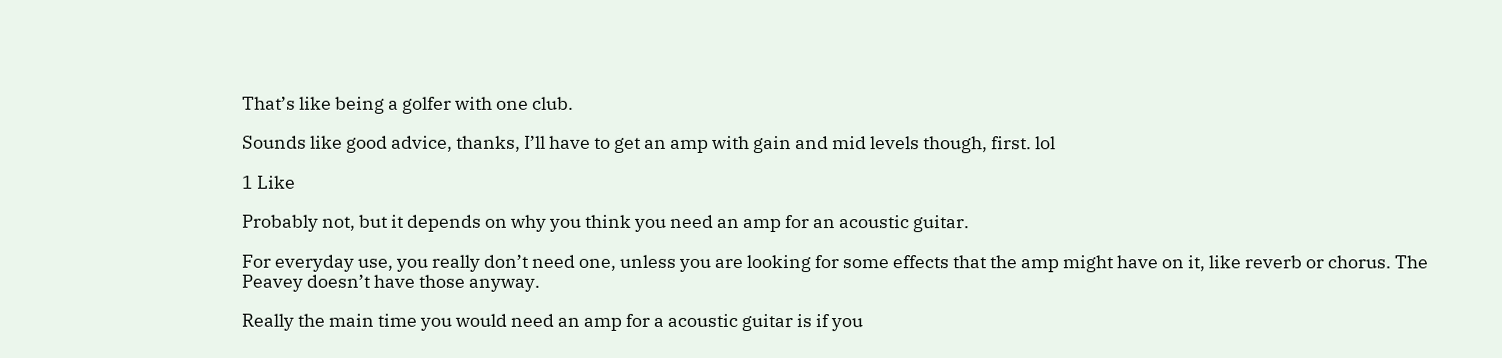That’s like being a golfer with one club.

Sounds like good advice, thanks, I’ll have to get an amp with gain and mid levels though, first. lol

1 Like

Probably not, but it depends on why you think you need an amp for an acoustic guitar.

For everyday use, you really don’t need one, unless you are looking for some effects that the amp might have on it, like reverb or chorus. The Peavey doesn’t have those anyway.

Really the main time you would need an amp for a acoustic guitar is if you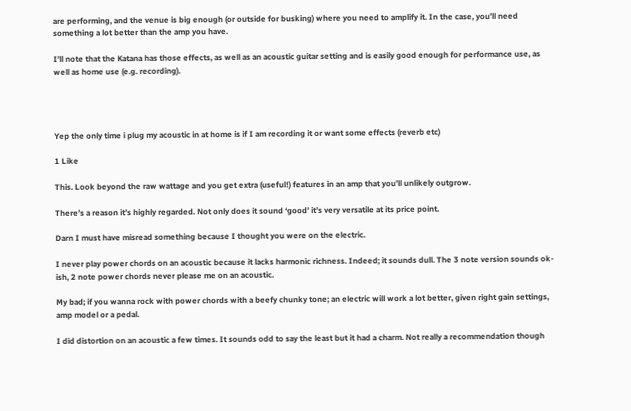are performing, and the venue is big enough (or outside for busking) where you need to amplify it. In the case, you’ll need something a lot better than the amp you have.

I’ll note that the Katana has those effects, as well as an acoustic guitar setting and is easily good enough for performance use, as well as home use (e.g. recording).




Yep the only time i plug my acoustic in at home is if I am recording it or want some effects (reverb etc)

1 Like

This. Look beyond the raw wattage and you get extra (useful!) features in an amp that you’ll unlikely outgrow.

There’s a reason it’s highly regarded. Not only does it sound ‘good’ it’s very versatile at its price point.

Darn I must have misread something because I thought you were on the electric.

I never play power chords on an acoustic because it lacks harmonic richness. Indeed; it sounds dull. The 3 note version sounds ok-ish, 2 note power chords never please me on an acoustic.

My bad; if you wanna rock with power chords with a beefy chunky tone; an electric will work a lot better, given right gain settings, amp model or a pedal.

I did distortion on an acoustic a few times. It sounds odd to say the least but it had a charm. Not really a recommendation though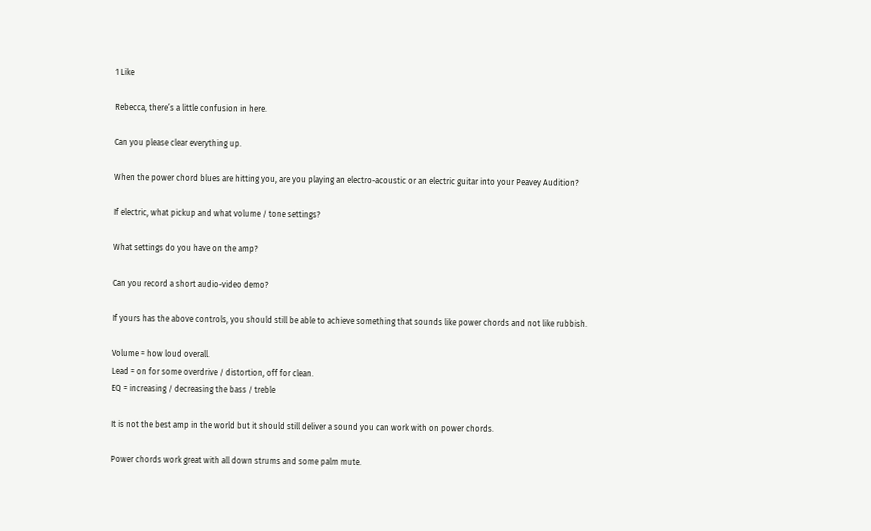1 Like

Rebecca, there’s a little confusion in here.

Can you please clear everything up.

When the power chord blues are hitting you, are you playing an electro-acoustic or an electric guitar into your Peavey Audition?

If electric, what pickup and what volume / tone settings?

What settings do you have on the amp?

Can you record a short audio-video demo?

If yours has the above controls, you should still be able to achieve something that sounds like power chords and not like rubbish.

Volume = how loud overall.
Lead = on for some overdrive / distortion, off for clean.
EQ = increasing / decreasing the bass / treble

It is not the best amp in the world but it should still deliver a sound you can work with on power chords.

Power chords work great with all down strums and some palm mute.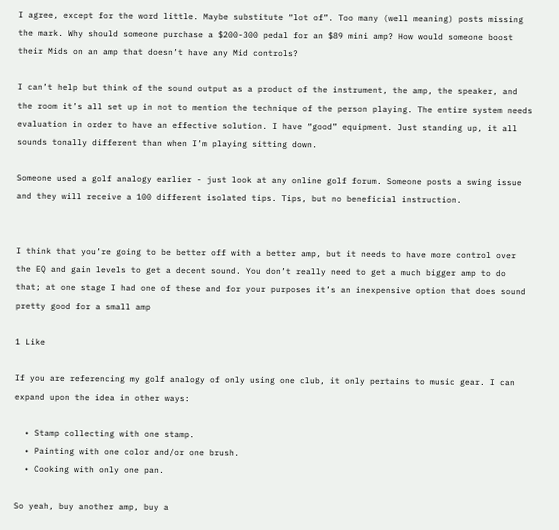I agree, except for the word little. Maybe substitute “lot of”. Too many (well meaning) posts missing the mark. Why should someone purchase a $200-300 pedal for an $89 mini amp? How would someone boost their Mids on an amp that doesn’t have any Mid controls?

I can’t help but think of the sound output as a product of the instrument, the amp, the speaker, and the room it’s all set up in not to mention the technique of the person playing. The entire system needs evaluation in order to have an effective solution. I have “good” equipment. Just standing up, it all sounds tonally different than when I’m playing sitting down.

Someone used a golf analogy earlier - just look at any online golf forum. Someone posts a swing issue and they will receive a 100 different isolated tips. Tips, but no beneficial instruction.


I think that you’re going to be better off with a better amp, but it needs to have more control over the EQ and gain levels to get a decent sound. You don’t really need to get a much bigger amp to do that; at one stage I had one of these and for your purposes it’s an inexpensive option that does sound pretty good for a small amp

1 Like

If you are referencing my golf analogy of only using one club, it only pertains to music gear. I can expand upon the idea in other ways:

  • Stamp collecting with one stamp.
  • Painting with one color and/or one brush.
  • Cooking with only one pan.

So yeah, buy another amp, buy a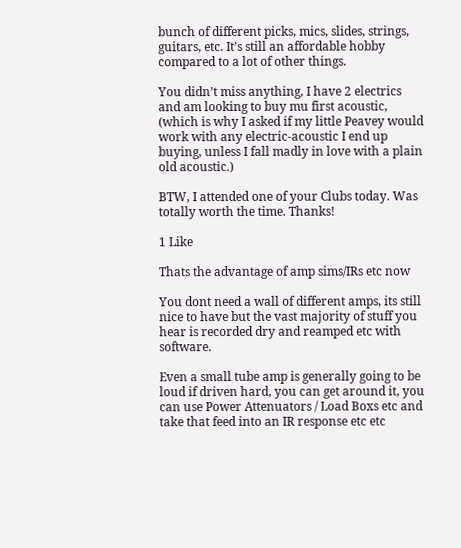bunch of different picks, mics, slides, strings, guitars, etc. It’s still an affordable hobby compared to a lot of other things.

You didn’t miss anything, I have 2 electrics and am looking to buy mu first acoustic, (which is why I asked if my little Peavey would work with any electric-acoustic I end up buying, unless I fall madly in love with a plain old acoustic.)

BTW, I attended one of your Clubs today. Was totally worth the time. Thanks!

1 Like

Thats the advantage of amp sims/IRs etc now

You dont need a wall of different amps, its still nice to have but the vast majority of stuff you hear is recorded dry and reamped etc with software.

Even a small tube amp is generally going to be loud if driven hard, you can get around it, you can use Power Attenuators / Load Boxs etc and take that feed into an IR response etc etc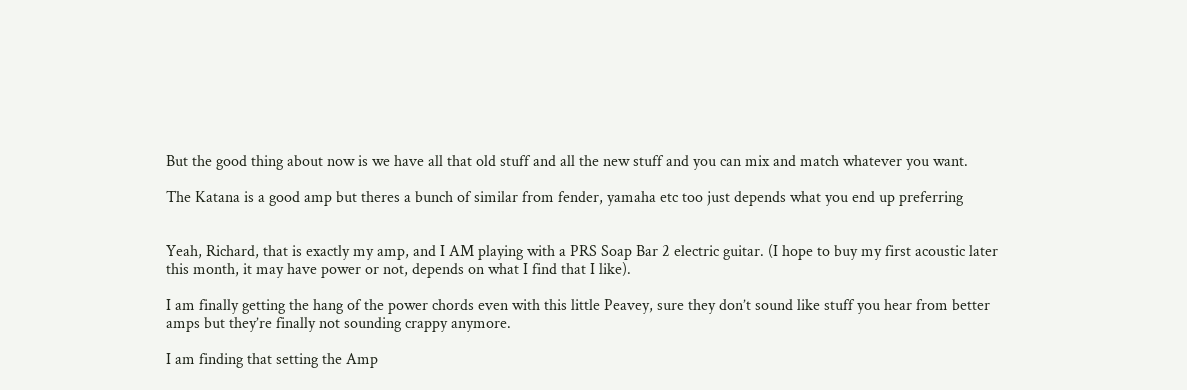But the good thing about now is we have all that old stuff and all the new stuff and you can mix and match whatever you want.

The Katana is a good amp but theres a bunch of similar from fender, yamaha etc too just depends what you end up preferring


Yeah, Richard, that is exactly my amp, and I AM playing with a PRS Soap Bar 2 electric guitar. (I hope to buy my first acoustic later this month, it may have power or not, depends on what I find that I like).

I am finally getting the hang of the power chords even with this little Peavey, sure they don’t sound like stuff you hear from better amps but they’re finally not sounding crappy anymore.

I am finding that setting the Amp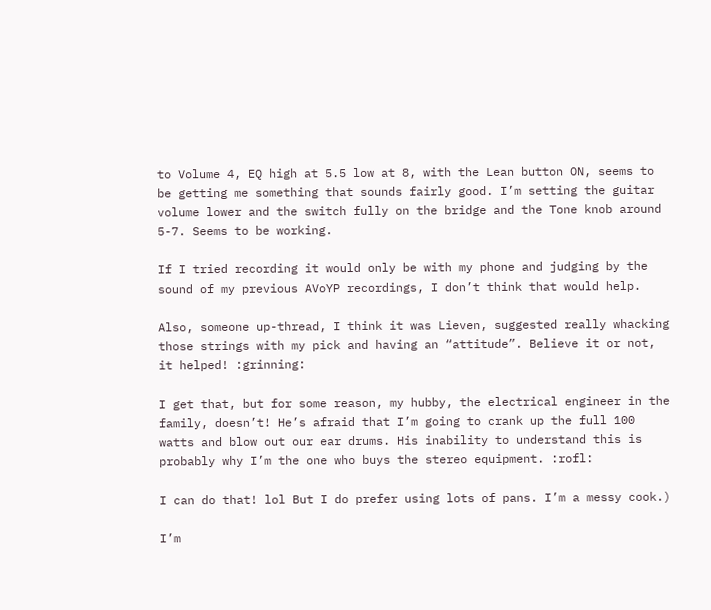to Volume 4, EQ high at 5.5 low at 8, with the Lean button ON, seems to be getting me something that sounds fairly good. I’m setting the guitar volume lower and the switch fully on the bridge and the Tone knob around 5-7. Seems to be working.

If I tried recording it would only be with my phone and judging by the sound of my previous AVoYP recordings, I don’t think that would help.

Also, someone up-thread, I think it was Lieven, suggested really whacking those strings with my pick and having an “attitude”. Believe it or not, it helped! :grinning:

I get that, but for some reason, my hubby, the electrical engineer in the family, doesn’t! He’s afraid that I’m going to crank up the full 100 watts and blow out our ear drums. His inability to understand this is probably why I’m the one who buys the stereo equipment. :rofl:

I can do that! lol But I do prefer using lots of pans. I’m a messy cook.)

I’m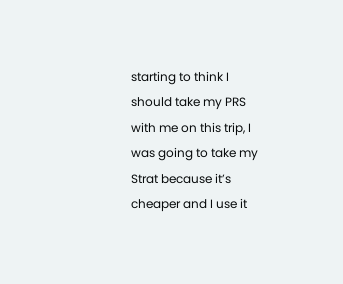starting to think I should take my PRS with me on this trip, I was going to take my Strat because it’s cheaper and I use it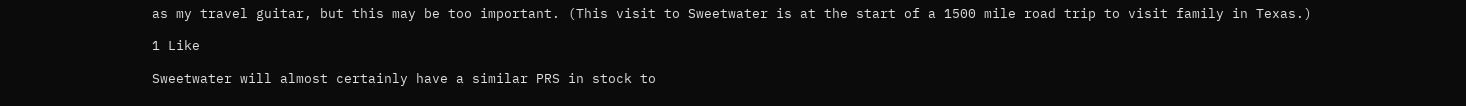as my travel guitar, but this may be too important. (This visit to Sweetwater is at the start of a 1500 mile road trip to visit family in Texas.)

1 Like

Sweetwater will almost certainly have a similar PRS in stock to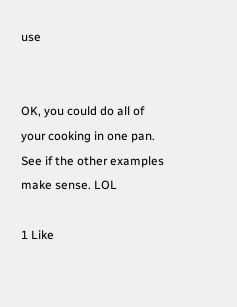use


OK, you could do all of your cooking in one pan. See if the other examples make sense. LOL

1 Like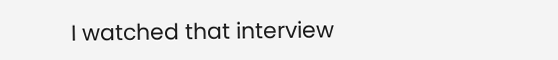I watched that interview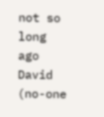not so long ago David (no-one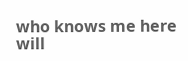who knows me here will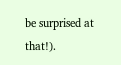be surprised at that!).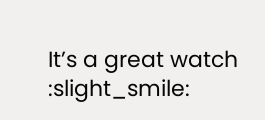It’s a great watch :slight_smile: